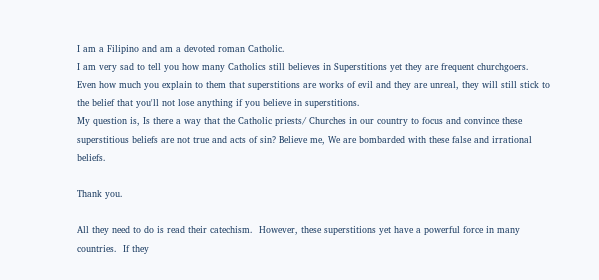I am a Filipino and am a devoted roman Catholic.
I am very sad to tell you how many Catholics still believes in Superstitions yet they are frequent churchgoers.
Even how much you explain to them that superstitions are works of evil and they are unreal, they will still stick to the belief that you'll not lose anything if you believe in superstitions.
My question is, Is there a way that the Catholic priests/ Churches in our country to focus and convince these superstitious beliefs are not true and acts of sin? Believe me, We are bombarded with these false and irrational beliefs.

Thank you.

All they need to do is read their catechism.  However, these superstitions yet have a powerful force in many countries.  If they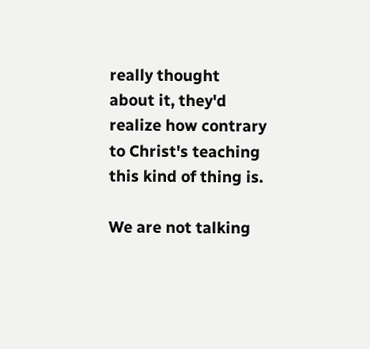really thought about it, they'd realize how contrary to Christ's teaching this kind of thing is.

We are not talking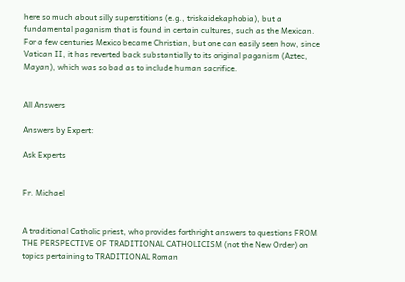here so much about silly superstitions (e.g., triskaidekaphobia), but a fundamental paganism that is found in certain cultures, such as the Mexican.  For a few centuries Mexico became Christian, but one can easily seen how, since Vatican II, it has reverted back substantially to its original paganism (Aztec, Mayan), which was so bad as to include human sacrifice.


All Answers

Answers by Expert:

Ask Experts


Fr. Michael


A traditional Catholic priest, who provides forthright answers to questions FROM THE PERSPECTIVE OF TRADITIONAL CATHOLICISM (not the New Order) on topics pertaining to TRADITIONAL Roman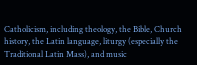Catholicism, including theology, the Bible, Church history, the Latin language, liturgy (especially the Traditional Latin Mass), and music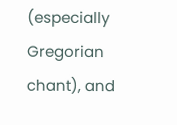(especially Gregorian chant), and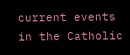current events in the Catholic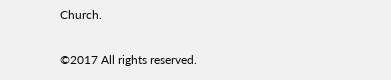Church.

©2017 All rights reserved.